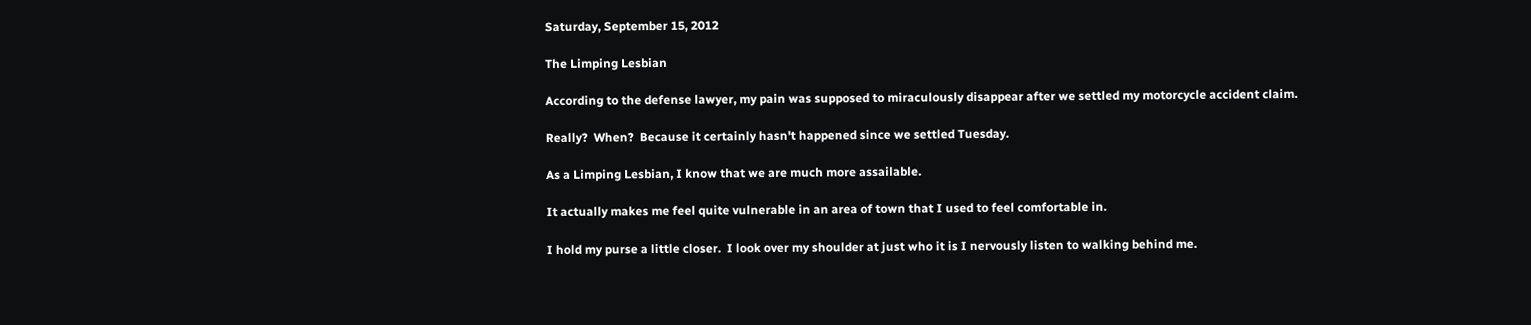Saturday, September 15, 2012

The Limping Lesbian

According to the defense lawyer, my pain was supposed to miraculously disappear after we settled my motorcycle accident claim.

Really?  When?  Because it certainly hasn't happened since we settled Tuesday.

As a Limping Lesbian, I know that we are much more assailable.

It actually makes me feel quite vulnerable in an area of town that I used to feel comfortable in.

I hold my purse a little closer.  I look over my shoulder at just who it is I nervously listen to walking behind me.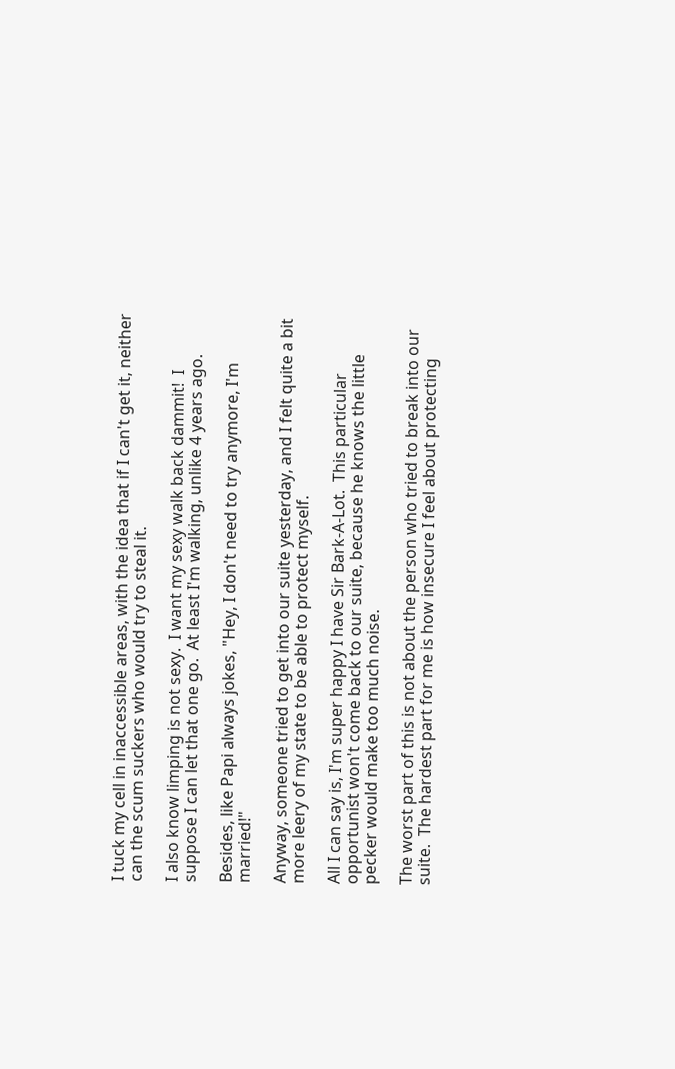I tuck my cell in inaccessible areas, with the idea that if I can't get it, neither can the scum suckers who would try to steal it.

I also know limping is not sexy.  I want my sexy walk back dammit!  I suppose I can let that one go.  At least I'm walking, unlike 4 years ago.

Besides, like Papi always jokes, "Hey, I don't need to try anymore, I'm married!"

Anyway, someone tried to get into our suite yesterday, and I felt quite a bit more leery of my state to be able to protect myself.

All I can say is, I'm super happy I have Sir Bark-A-Lot.  This particular opportunist won't come back to our suite, because he knows the little pecker would make too much noise.

The worst part of this is not about the person who tried to break into our suite.  The hardest part for me is how insecure I feel about protecting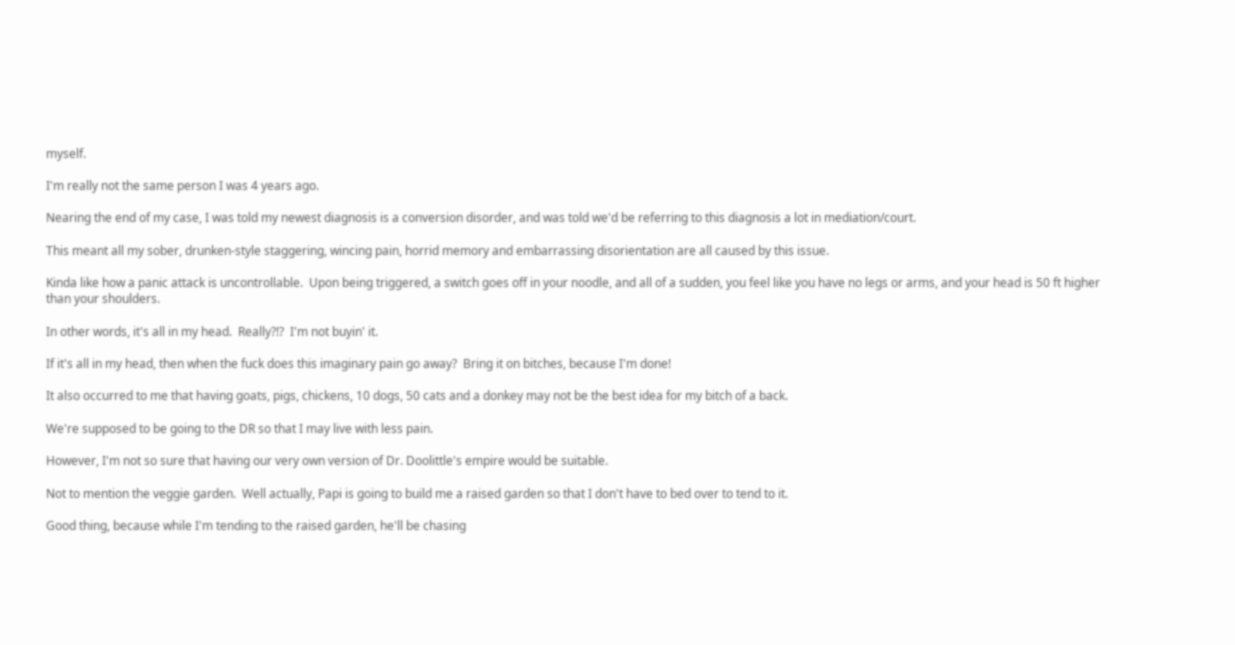myself.

I'm really not the same person I was 4 years ago.

Nearing the end of my case, I was told my newest diagnosis is a conversion disorder, and was told we'd be referring to this diagnosis a lot in mediation/court.

This meant all my sober, drunken-style staggering, wincing pain, horrid memory and embarrassing disorientation are all caused by this issue.

Kinda like how a panic attack is uncontrollable.  Upon being triggered, a switch goes off in your noodle, and all of a sudden, you feel like you have no legs or arms, and your head is 50 ft higher than your shoulders.

In other words, it's all in my head.  Really?!?  I'm not buyin' it.

If it's all in my head, then when the fuck does this imaginary pain go away?  Bring it on bitches, because I'm done!

It also occurred to me that having goats, pigs, chickens, 10 dogs, 50 cats and a donkey may not be the best idea for my bitch of a back.

We're supposed to be going to the DR so that I may live with less pain.

However, I'm not so sure that having our very own version of Dr. Doolittle's empire would be suitable.

Not to mention the veggie garden.  Well actually, Papi is going to build me a raised garden so that I don't have to bed over to tend to it.

Good thing, because while I'm tending to the raised garden, he'll be chasing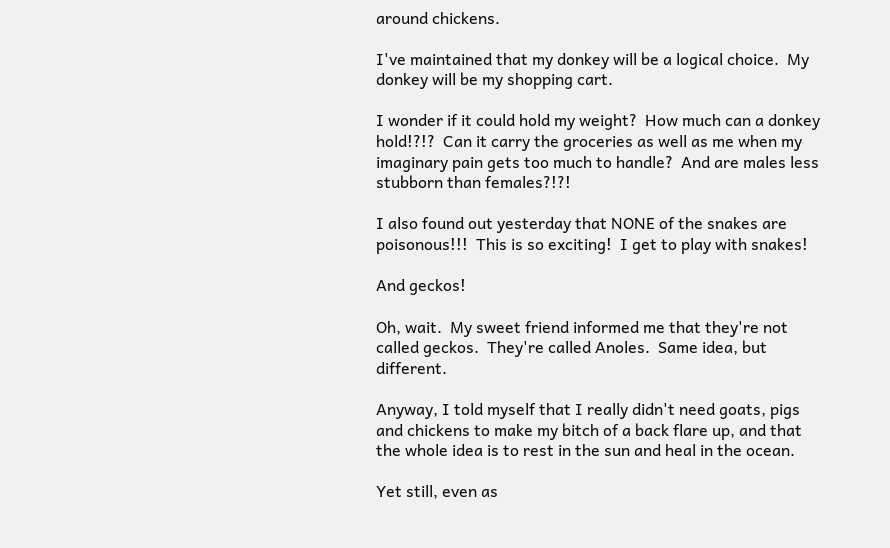around chickens.

I've maintained that my donkey will be a logical choice.  My donkey will be my shopping cart.

I wonder if it could hold my weight?  How much can a donkey hold!?!?  Can it carry the groceries as well as me when my imaginary pain gets too much to handle?  And are males less stubborn than females?!?!

I also found out yesterday that NONE of the snakes are poisonous!!!  This is so exciting!  I get to play with snakes!

And geckos!

Oh, wait.  My sweet friend informed me that they're not called geckos.  They're called Anoles.  Same idea, but different.

Anyway, I told myself that I really didn't need goats, pigs and chickens to make my bitch of a back flare up, and that the whole idea is to rest in the sun and heal in the ocean.

Yet still, even as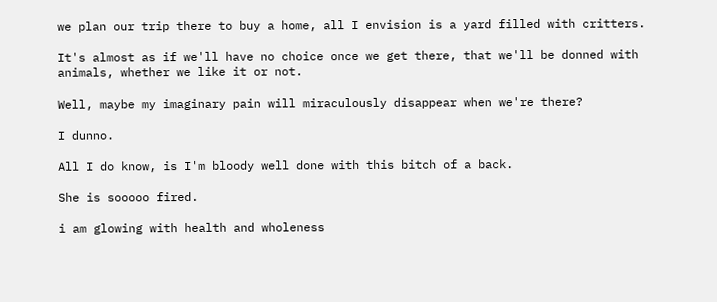we plan our trip there to buy a home, all I envision is a yard filled with critters.

It's almost as if we'll have no choice once we get there, that we'll be donned with animals, whether we like it or not.

Well, maybe my imaginary pain will miraculously disappear when we're there?

I dunno.

All I do know, is I'm bloody well done with this bitch of a back.

She is sooooo fired.

i am glowing with health and wholeness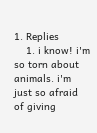1. Replies
    1. i know! i'm so torn about animals. i'm just so afraid of giving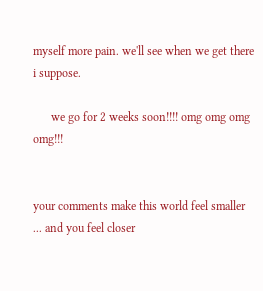myself more pain. we'll see when we get there i suppose.

      we go for 2 weeks soon!!!! omg omg omg omg!!!


your comments make this world feel smaller ... and you feel closer